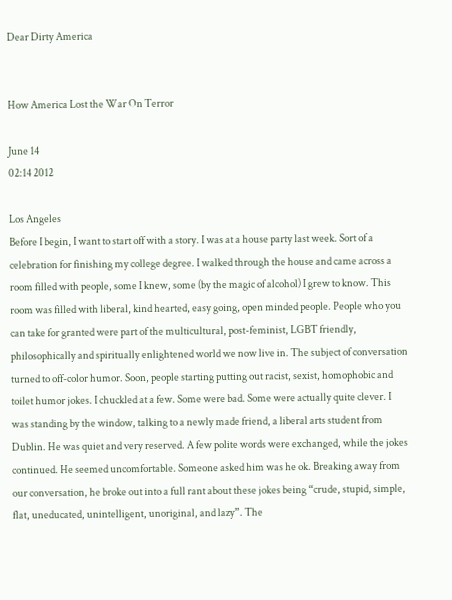Dear Dirty America


How America Lost the War On Terror

June 14
02:14 2012

Los Angeles
Before I begin, I want to start off with a story. I was at a house party last week. Sort of a celebration for finishing my college degree. I walked through the house and came across a room filled with people, some I knew, some (by the magic of alcohol) I grew to know. This room was filled with liberal, kind hearted, easy going, open minded people. People who you can take for granted were part of the multicultural, post-feminist, LGBT friendly, philosophically and spiritually enlightened world we now live in. The subject of conversation turned to off-color humor. Soon, people starting putting out racist, sexist, homophobic and toilet humor jokes. I chuckled at a few. Some were bad. Some were actually quite clever. I was standing by the window, talking to a newly made friend, a liberal arts student from Dublin. He was quiet and very reserved. A few polite words were exchanged, while the jokes continued. He seemed uncomfortable. Someone asked him was he ok. Breaking away from our conversation, he broke out into a full rant about these jokes being “crude, stupid, simple, flat, uneducated, unintelligent, unoriginal, and lazy”. The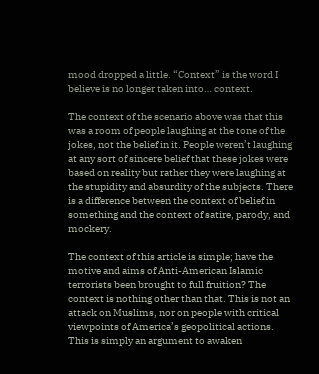mood dropped a little. “Context” is the word I believe is no longer taken into… context.

The context of the scenario above was that this was a room of people laughing at the tone of the jokes, not the belief in it. People weren’t laughing at any sort of sincere belief that these jokes were based on reality but rather they were laughing at the stupidity and absurdity of the subjects. There is a difference between the context of belief in something and the context of satire, parody, and mockery.

The context of this article is simple; have the motive and aims of Anti-American Islamic terrorists been brought to full fruition? The context is nothing other than that. This is not an attack on Muslims, nor on people with critical viewpoints of America’s geopolitical actions. This is simply an argument to awaken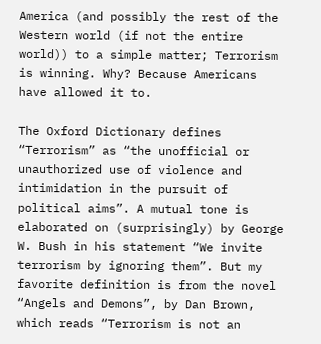America (and possibly the rest of the Western world (if not the entire world)) to a simple matter; Terrorism is winning. Why? Because Americans have allowed it to.

The Oxford Dictionary defines “Terrorism” as “the unofficial or unauthorized use of violence and intimidation in the pursuit of political aims”. A mutual tone is elaborated on (surprisingly) by George W. Bush in his statement “We invite terrorism by ignoring them”. But my favorite definition is from the novel “Angels and Demons”, by Dan Brown, which reads “Terrorism is not an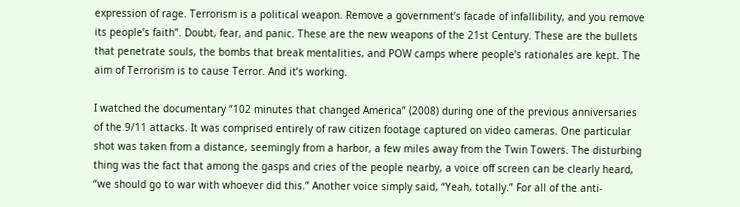expression of rage. Terrorism is a political weapon. Remove a government’s facade of infallibility, and you remove its people’s faith”. Doubt, fear, and panic. These are the new weapons of the 21st Century. These are the bullets that penetrate souls, the bombs that break mentalities, and POW camps where people’s rationales are kept. The aim of Terrorism is to cause Terror. And it’s working.

I watched the documentary “102 minutes that changed America” (2008) during one of the previous anniversaries of the 9/11 attacks. It was comprised entirely of raw citizen footage captured on video cameras. One particular shot was taken from a distance, seemingly from a harbor, a few miles away from the Twin Towers. The disturbing thing was the fact that among the gasps and cries of the people nearby, a voice off screen can be clearly heard, “we should go to war with whoever did this.” Another voice simply said, “Yeah, totally.” For all of the anti-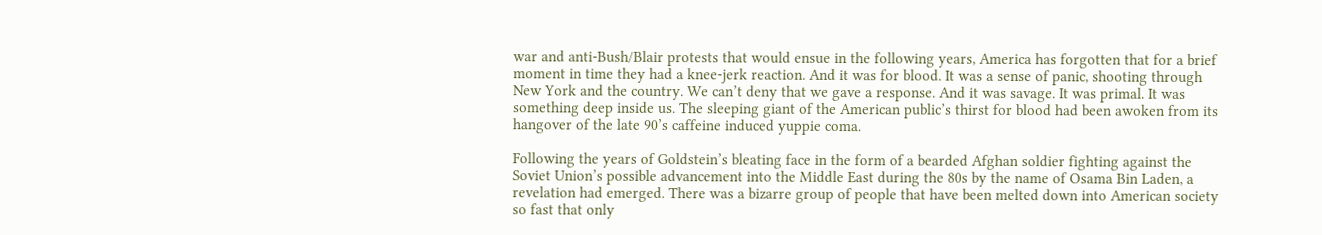war and anti-Bush/Blair protests that would ensue in the following years, America has forgotten that for a brief moment in time they had a knee-jerk reaction. And it was for blood. It was a sense of panic, shooting through New York and the country. We can’t deny that we gave a response. And it was savage. It was primal. It was something deep inside us. The sleeping giant of the American public’s thirst for blood had been awoken from its hangover of the late 90’s caffeine induced yuppie coma.

Following the years of Goldstein’s bleating face in the form of a bearded Afghan soldier fighting against the Soviet Union’s possible advancement into the Middle East during the 80s by the name of Osama Bin Laden, a revelation had emerged. There was a bizarre group of people that have been melted down into American society so fast that only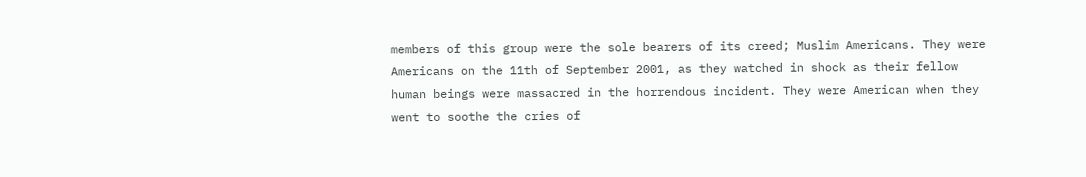members of this group were the sole bearers of its creed; Muslim Americans. They were Americans on the 11th of September 2001, as they watched in shock as their fellow human beings were massacred in the horrendous incident. They were American when they went to soothe the cries of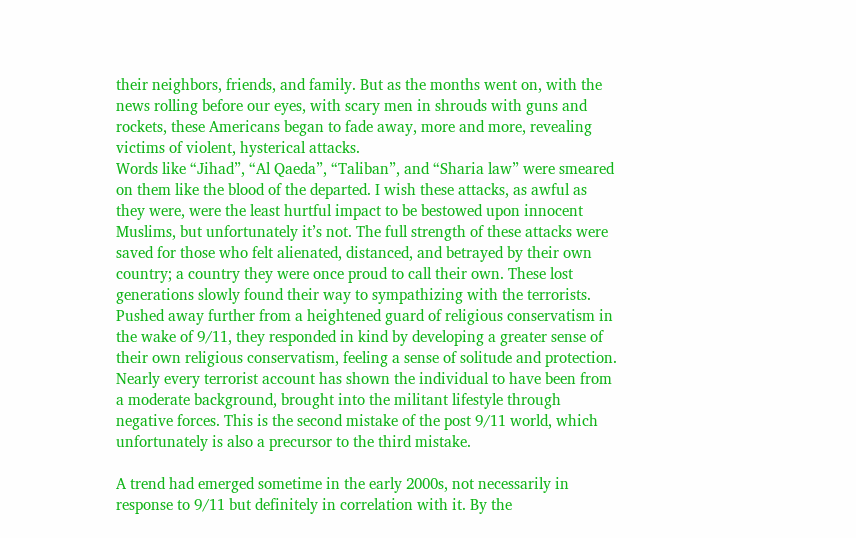their neighbors, friends, and family. But as the months went on, with the news rolling before our eyes, with scary men in shrouds with guns and rockets, these Americans began to fade away, more and more, revealing victims of violent, hysterical attacks.
Words like “Jihad”, “Al Qaeda”, “Taliban”, and “Sharia law” were smeared on them like the blood of the departed. I wish these attacks, as awful as they were, were the least hurtful impact to be bestowed upon innocent Muslims, but unfortunately it’s not. The full strength of these attacks were saved for those who felt alienated, distanced, and betrayed by their own country; a country they were once proud to call their own. These lost generations slowly found their way to sympathizing with the terrorists. Pushed away further from a heightened guard of religious conservatism in the wake of 9/11, they responded in kind by developing a greater sense of their own religious conservatism, feeling a sense of solitude and protection. Nearly every terrorist account has shown the individual to have been from a moderate background, brought into the militant lifestyle through negative forces. This is the second mistake of the post 9/11 world, which unfortunately is also a precursor to the third mistake.

A trend had emerged sometime in the early 2000s, not necessarily in response to 9/11 but definitely in correlation with it. By the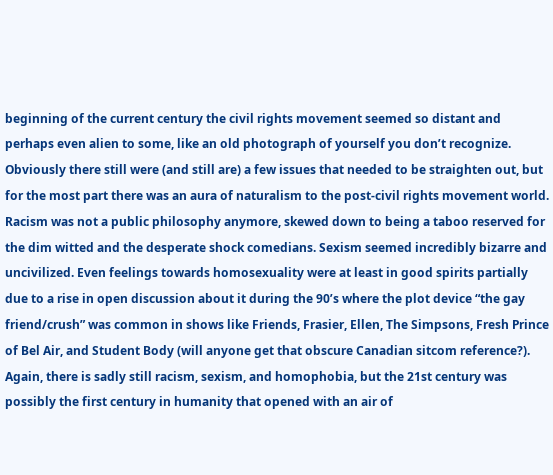beginning of the current century the civil rights movement seemed so distant and perhaps even alien to some, like an old photograph of yourself you don’t recognize. Obviously there still were (and still are) a few issues that needed to be straighten out, but for the most part there was an aura of naturalism to the post-civil rights movement world. Racism was not a public philosophy anymore, skewed down to being a taboo reserved for the dim witted and the desperate shock comedians. Sexism seemed incredibly bizarre and uncivilized. Even feelings towards homosexuality were at least in good spirits partially due to a rise in open discussion about it during the 90’s where the plot device “the gay friend/crush” was common in shows like Friends, Frasier, Ellen, The Simpsons, Fresh Prince of Bel Air, and Student Body (will anyone get that obscure Canadian sitcom reference?). Again, there is sadly still racism, sexism, and homophobia, but the 21st century was possibly the first century in humanity that opened with an air of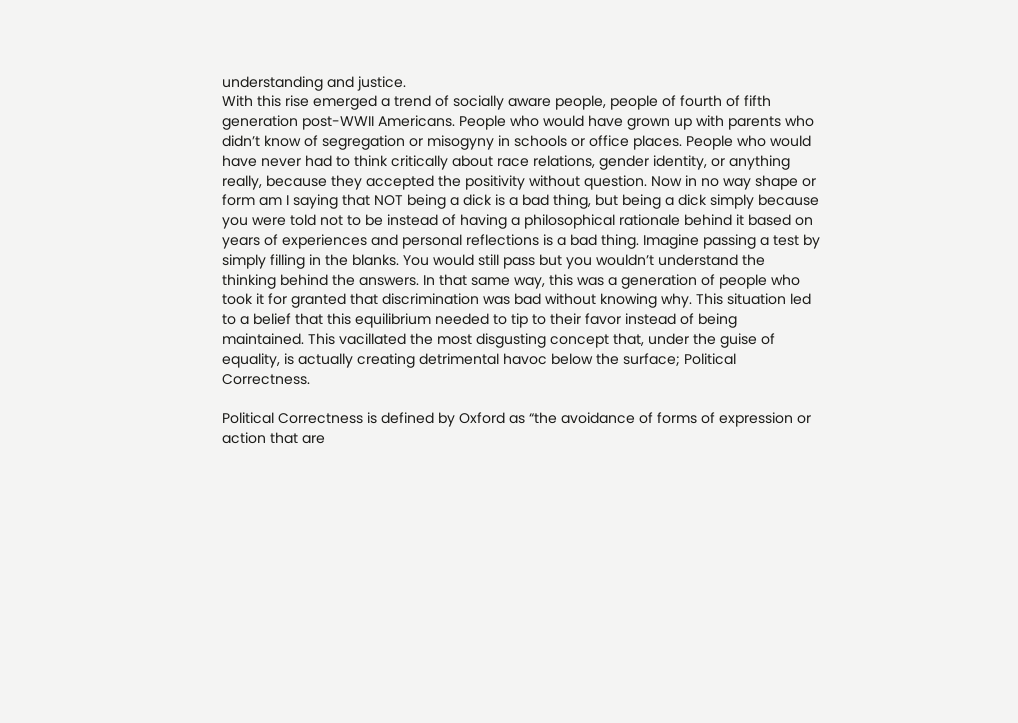understanding and justice.
With this rise emerged a trend of socially aware people, people of fourth of fifth generation post-WWII Americans. People who would have grown up with parents who didn’t know of segregation or misogyny in schools or office places. People who would have never had to think critically about race relations, gender identity, or anything really, because they accepted the positivity without question. Now in no way shape or form am I saying that NOT being a dick is a bad thing, but being a dick simply because you were told not to be instead of having a philosophical rationale behind it based on years of experiences and personal reflections is a bad thing. Imagine passing a test by simply filling in the blanks. You would still pass but you wouldn’t understand the thinking behind the answers. In that same way, this was a generation of people who took it for granted that discrimination was bad without knowing why. This situation led to a belief that this equilibrium needed to tip to their favor instead of being maintained. This vacillated the most disgusting concept that, under the guise of equality, is actually creating detrimental havoc below the surface; Political Correctness.

Political Correctness is defined by Oxford as “the avoidance of forms of expression or action that are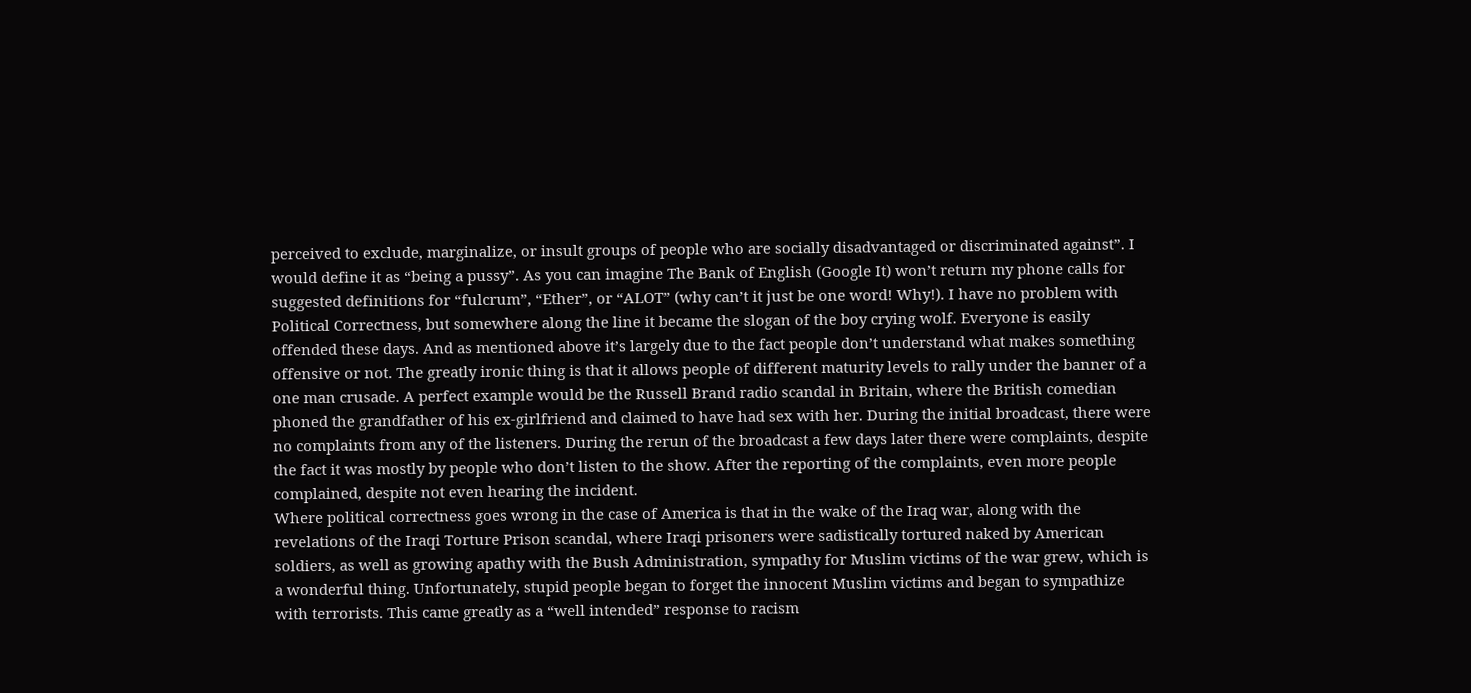perceived to exclude, marginalize, or insult groups of people who are socially disadvantaged or discriminated against”. I would define it as “being a pussy”. As you can imagine The Bank of English (Google It) won’t return my phone calls for suggested definitions for “fulcrum”, “Ether”, or “ALOT” (why can’t it just be one word! Why!). I have no problem with Political Correctness, but somewhere along the line it became the slogan of the boy crying wolf. Everyone is easily offended these days. And as mentioned above it’s largely due to the fact people don’t understand what makes something offensive or not. The greatly ironic thing is that it allows people of different maturity levels to rally under the banner of a one man crusade. A perfect example would be the Russell Brand radio scandal in Britain, where the British comedian phoned the grandfather of his ex-girlfriend and claimed to have had sex with her. During the initial broadcast, there were no complaints from any of the listeners. During the rerun of the broadcast a few days later there were complaints, despite the fact it was mostly by people who don’t listen to the show. After the reporting of the complaints, even more people complained, despite not even hearing the incident.
Where political correctness goes wrong in the case of America is that in the wake of the Iraq war, along with the revelations of the Iraqi Torture Prison scandal, where Iraqi prisoners were sadistically tortured naked by American soldiers, as well as growing apathy with the Bush Administration, sympathy for Muslim victims of the war grew, which is a wonderful thing. Unfortunately, stupid people began to forget the innocent Muslim victims and began to sympathize with terrorists. This came greatly as a “well intended” response to racism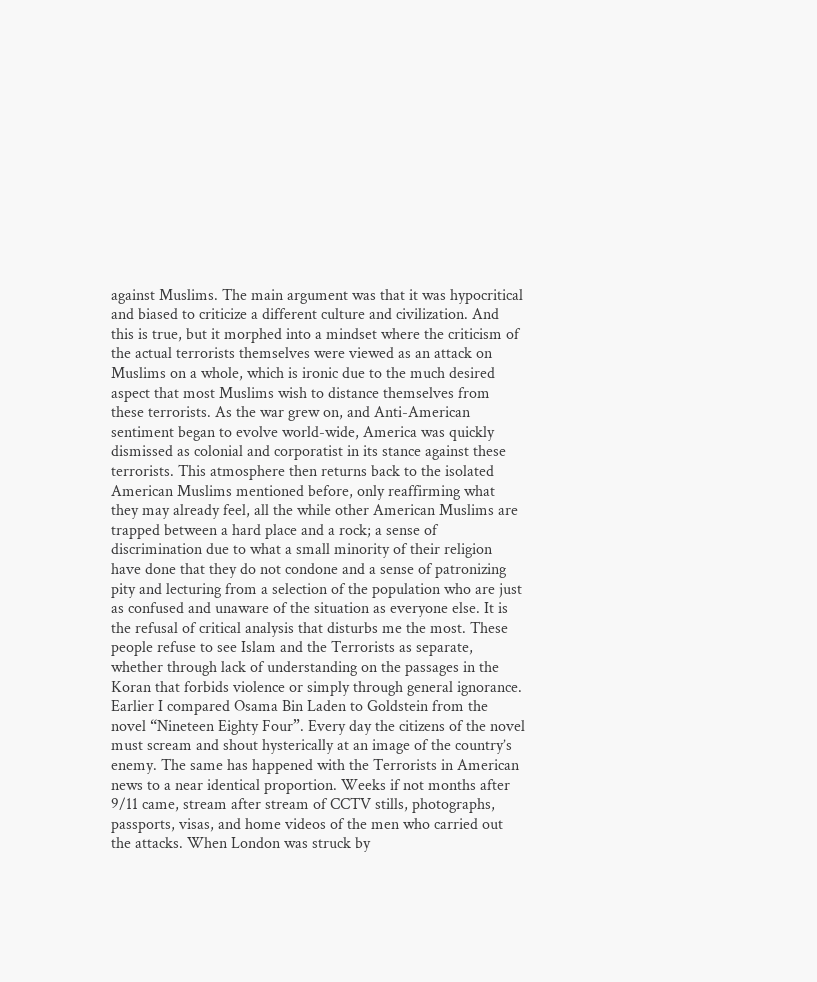against Muslims. The main argument was that it was hypocritical and biased to criticize a different culture and civilization. And this is true, but it morphed into a mindset where the criticism of the actual terrorists themselves were viewed as an attack on Muslims on a whole, which is ironic due to the much desired aspect that most Muslims wish to distance themselves from these terrorists. As the war grew on, and Anti-American sentiment began to evolve world-wide, America was quickly dismissed as colonial and corporatist in its stance against these terrorists. This atmosphere then returns back to the isolated American Muslims mentioned before, only reaffirming what they may already feel, all the while other American Muslims are trapped between a hard place and a rock; a sense of discrimination due to what a small minority of their religion have done that they do not condone and a sense of patronizing pity and lecturing from a selection of the population who are just as confused and unaware of the situation as everyone else. It is the refusal of critical analysis that disturbs me the most. These people refuse to see Islam and the Terrorists as separate, whether through lack of understanding on the passages in the Koran that forbids violence or simply through general ignorance.
Earlier I compared Osama Bin Laden to Goldstein from the novel “Nineteen Eighty Four”. Every day the citizens of the novel must scream and shout hysterically at an image of the country’s enemy. The same has happened with the Terrorists in American news to a near identical proportion. Weeks if not months after 9/11 came, stream after stream of CCTV stills, photographs, passports, visas, and home videos of the men who carried out the attacks. When London was struck by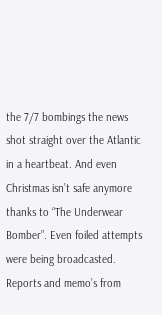the 7/7 bombings the news shot straight over the Atlantic in a heartbeat. And even Christmas isn’t safe anymore thanks to “The Underwear Bomber”. Even foiled attempts were being broadcasted. Reports and memo’s from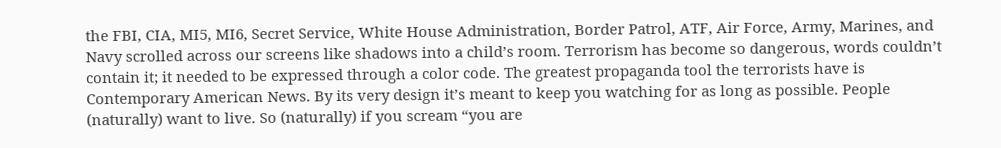the FBI, CIA, MI5, MI6, Secret Service, White House Administration, Border Patrol, ATF, Air Force, Army, Marines, and Navy scrolled across our screens like shadows into a child’s room. Terrorism has become so dangerous, words couldn’t contain it; it needed to be expressed through a color code. The greatest propaganda tool the terrorists have is Contemporary American News. By its very design it’s meant to keep you watching for as long as possible. People (naturally) want to live. So (naturally) if you scream “you are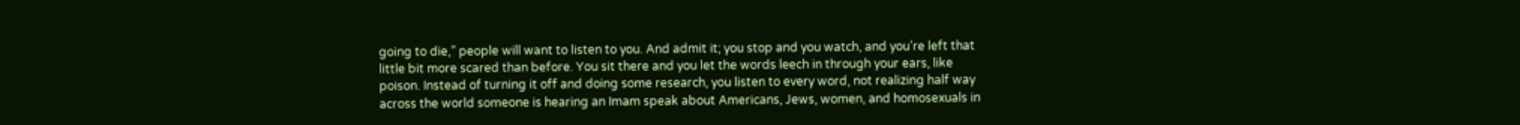going to die,” people will want to listen to you. And admit it; you stop and you watch, and you’re left that little bit more scared than before. You sit there and you let the words leech in through your ears, like poison. Instead of turning it off and doing some research, you listen to every word, not realizing half way across the world someone is hearing an Imam speak about Americans, Jews, women, and homosexuals in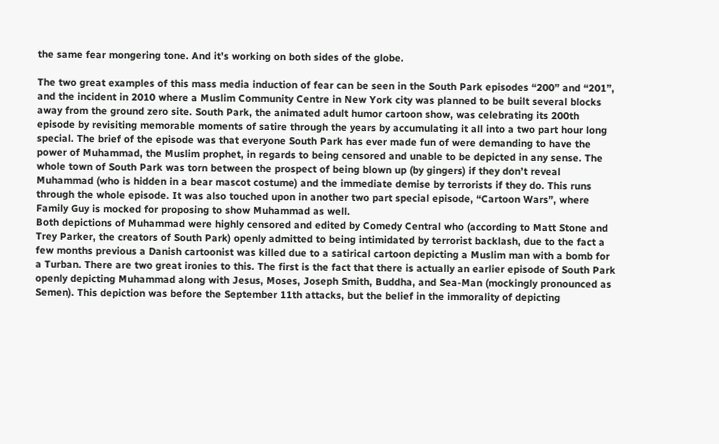the same fear mongering tone. And it’s working on both sides of the globe.

The two great examples of this mass media induction of fear can be seen in the South Park episodes “200” and “201”, and the incident in 2010 where a Muslim Community Centre in New York city was planned to be built several blocks away from the ground zero site. South Park, the animated adult humor cartoon show, was celebrating its 200th episode by revisiting memorable moments of satire through the years by accumulating it all into a two part hour long special. The brief of the episode was that everyone South Park has ever made fun of were demanding to have the power of Muhammad, the Muslim prophet, in regards to being censored and unable to be depicted in any sense. The whole town of South Park was torn between the prospect of being blown up (by gingers) if they don’t reveal Muhammad (who is hidden in a bear mascot costume) and the immediate demise by terrorists if they do. This runs through the whole episode. It was also touched upon in another two part special episode, “Cartoon Wars”, where Family Guy is mocked for proposing to show Muhammad as well.
Both depictions of Muhammad were highly censored and edited by Comedy Central who (according to Matt Stone and Trey Parker, the creators of South Park) openly admitted to being intimidated by terrorist backlash, due to the fact a few months previous a Danish cartoonist was killed due to a satirical cartoon depicting a Muslim man with a bomb for a Turban. There are two great ironies to this. The first is the fact that there is actually an earlier episode of South Park openly depicting Muhammad along with Jesus, Moses, Joseph Smith, Buddha, and Sea-Man (mockingly pronounced as Semen). This depiction was before the September 11th attacks, but the belief in the immorality of depicting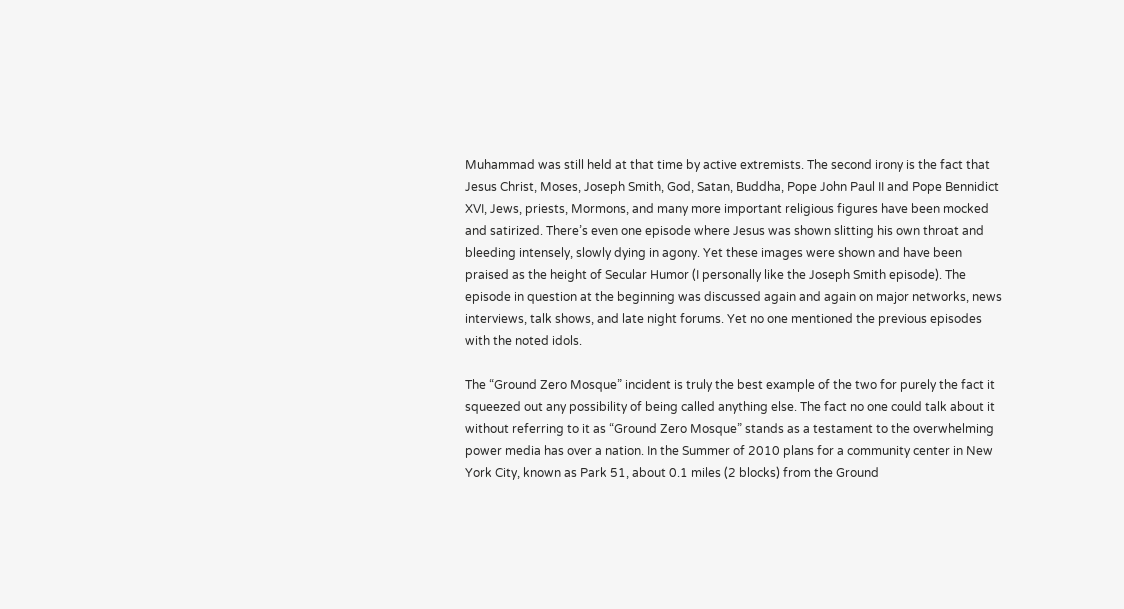Muhammad was still held at that time by active extremists. The second irony is the fact that Jesus Christ, Moses, Joseph Smith, God, Satan, Buddha, Pope John Paul II and Pope Bennidict XVI, Jews, priests, Mormons, and many more important religious figures have been mocked and satirized. There’s even one episode where Jesus was shown slitting his own throat and bleeding intensely, slowly dying in agony. Yet these images were shown and have been praised as the height of Secular Humor (I personally like the Joseph Smith episode). The episode in question at the beginning was discussed again and again on major networks, news interviews, talk shows, and late night forums. Yet no one mentioned the previous episodes with the noted idols.

The “Ground Zero Mosque” incident is truly the best example of the two for purely the fact it squeezed out any possibility of being called anything else. The fact no one could talk about it without referring to it as “Ground Zero Mosque” stands as a testament to the overwhelming power media has over a nation. In the Summer of 2010 plans for a community center in New York City, known as Park 51, about 0.1 miles (2 blocks) from the Ground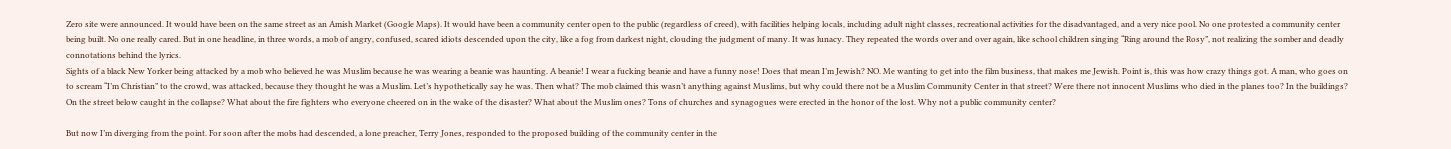Zero site were announced. It would have been on the same street as an Amish Market (Google Maps). It would have been a community center open to the public (regardless of creed), with facilities helping locals, including adult night classes, recreational activities for the disadvantaged, and a very nice pool. No one protested a community center being built. No one really cared. But in one headline, in three words, a mob of angry, confused, scared idiots descended upon the city, like a fog from darkest night, clouding the judgment of many. It was lunacy. They repeated the words over and over again, like school children singing “Ring around the Rosy”, not realizing the somber and deadly connotations behind the lyrics.
Sights of a black New Yorker being attacked by a mob who believed he was Muslim because he was wearing a beanie was haunting. A beanie! I wear a fucking beanie and have a funny nose! Does that mean I’m Jewish? NO. Me wanting to get into the film business, that makes me Jewish. Point is, this was how crazy things got. A man, who goes on to scream “I’m Christian” to the crowd, was attacked, because they thought he was a Muslim. Let’s hypothetically say he was. Then what? The mob claimed this wasn’t anything against Muslims, but why could there not be a Muslim Community Center in that street? Were there not innocent Muslims who died in the planes too? In the buildings? On the street below caught in the collapse? What about the fire fighters who everyone cheered on in the wake of the disaster? What about the Muslim ones? Tons of churches and synagogues were erected in the honor of the lost. Why not a public community center?

But now I’m diverging from the point. For soon after the mobs had descended, a lone preacher, Terry Jones, responded to the proposed building of the community center in the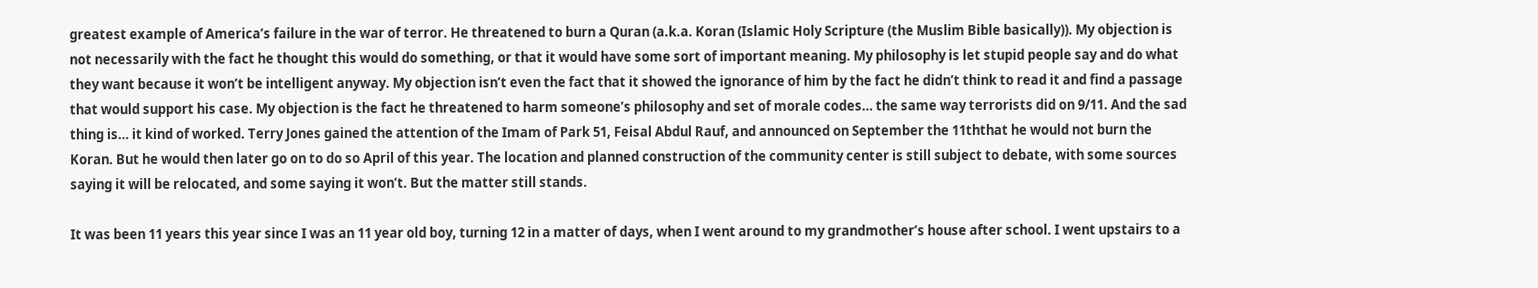greatest example of America’s failure in the war of terror. He threatened to burn a Quran (a.k.a. Koran (Islamic Holy Scripture (the Muslim Bible basically)). My objection is not necessarily with the fact he thought this would do something, or that it would have some sort of important meaning. My philosophy is let stupid people say and do what they want because it won’t be intelligent anyway. My objection isn’t even the fact that it showed the ignorance of him by the fact he didn’t think to read it and find a passage that would support his case. My objection is the fact he threatened to harm someone’s philosophy and set of morale codes… the same way terrorists did on 9/11. And the sad thing is… it kind of worked. Terry Jones gained the attention of the Imam of Park 51, Feisal Abdul Rauf, and announced on September the 11ththat he would not burn the Koran. But he would then later go on to do so April of this year. The location and planned construction of the community center is still subject to debate, with some sources saying it will be relocated, and some saying it won’t. But the matter still stands.

It was been 11 years this year since I was an 11 year old boy, turning 12 in a matter of days, when I went around to my grandmother’s house after school. I went upstairs to a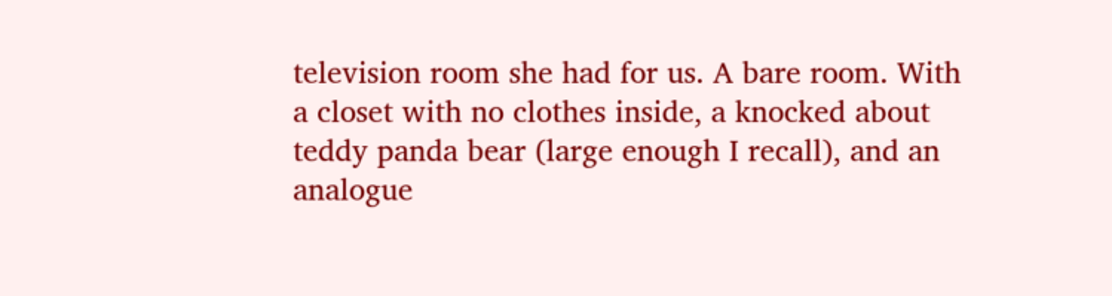television room she had for us. A bare room. With a closet with no clothes inside, a knocked about teddy panda bear (large enough I recall), and an analogue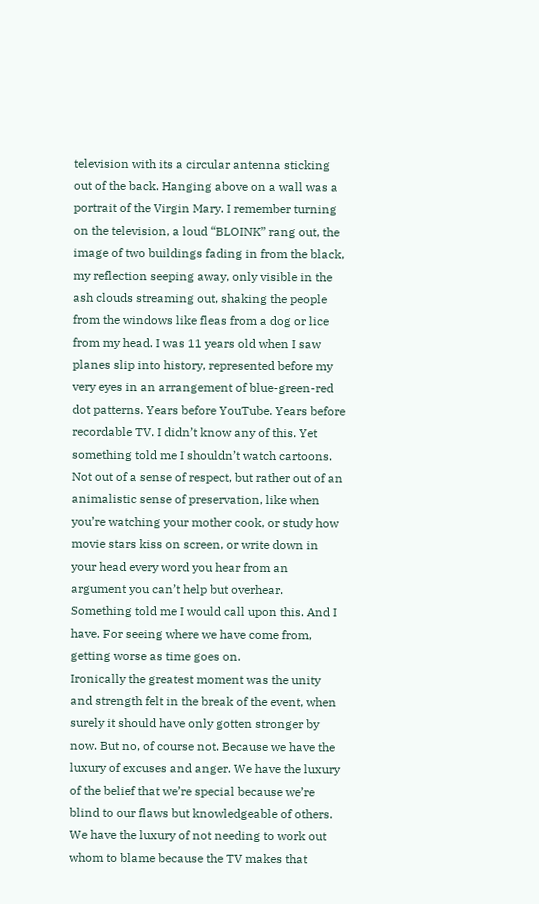television with its a circular antenna sticking out of the back. Hanging above on a wall was a portrait of the Virgin Mary. I remember turning on the television, a loud “BLOINK” rang out, the image of two buildings fading in from the black, my reflection seeping away, only visible in the ash clouds streaming out, shaking the people from the windows like fleas from a dog or lice from my head. I was 11 years old when I saw planes slip into history, represented before my very eyes in an arrangement of blue-green-red dot patterns. Years before YouTube. Years before recordable TV. I didn’t know any of this. Yet something told me I shouldn’t watch cartoons. Not out of a sense of respect, but rather out of an animalistic sense of preservation, like when you’re watching your mother cook, or study how movie stars kiss on screen, or write down in your head every word you hear from an argument you can’t help but overhear. Something told me I would call upon this. And I have. For seeing where we have come from, getting worse as time goes on.
Ironically the greatest moment was the unity and strength felt in the break of the event, when surely it should have only gotten stronger by now. But no, of course not. Because we have the luxury of excuses and anger. We have the luxury of the belief that we’re special because we’re blind to our flaws but knowledgeable of others. We have the luxury of not needing to work out whom to blame because the TV makes that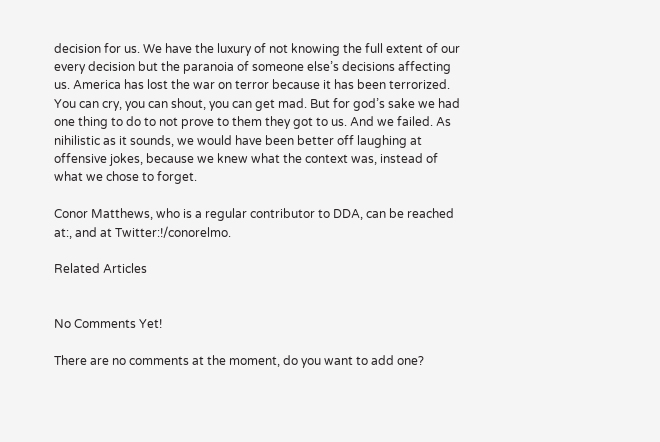decision for us. We have the luxury of not knowing the full extent of our every decision but the paranoia of someone else’s decisions affecting us. America has lost the war on terror because it has been terrorized. You can cry, you can shout, you can get mad. But for god’s sake we had one thing to do to not prove to them they got to us. And we failed. As nihilistic as it sounds, we would have been better off laughing at offensive jokes, because we knew what the context was, instead of what we chose to forget.

Conor Matthews, who is a regular contributor to DDA, can be reached at:, and at Twitter:!/conorelmo.

Related Articles


No Comments Yet!

There are no comments at the moment, do you want to add one?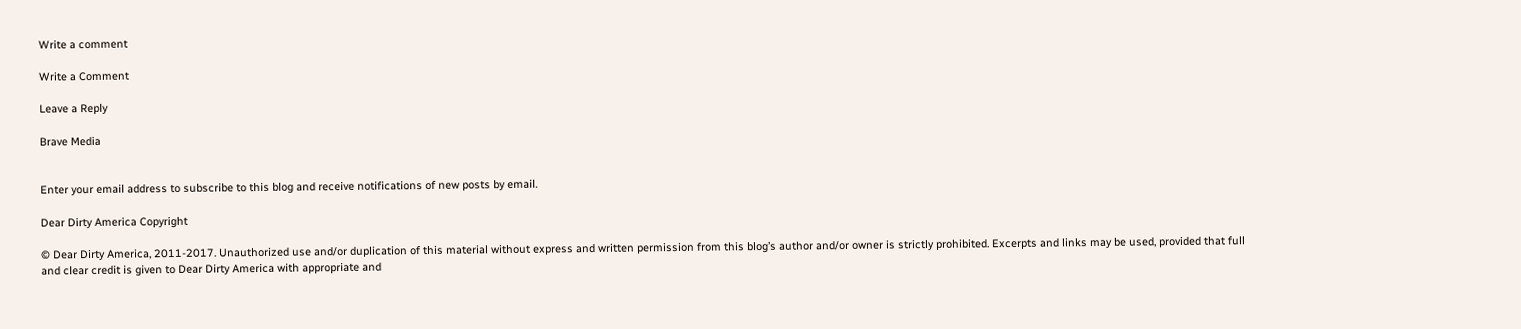Write a comment

Write a Comment

Leave a Reply

Brave Media


Enter your email address to subscribe to this blog and receive notifications of new posts by email.

Dear Dirty America Copyright

© Dear Dirty America, 2011-2017. Unauthorized use and/or duplication of this material without express and written permission from this blog’s author and/or owner is strictly prohibited. Excerpts and links may be used, provided that full and clear credit is given to Dear Dirty America with appropriate and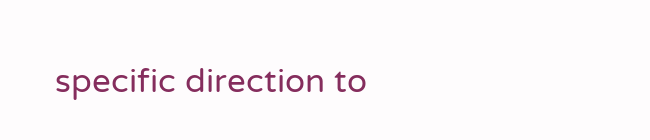specific direction to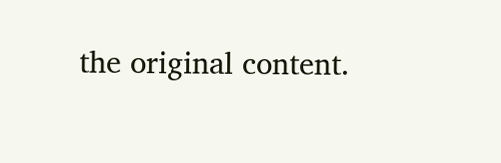the original content.